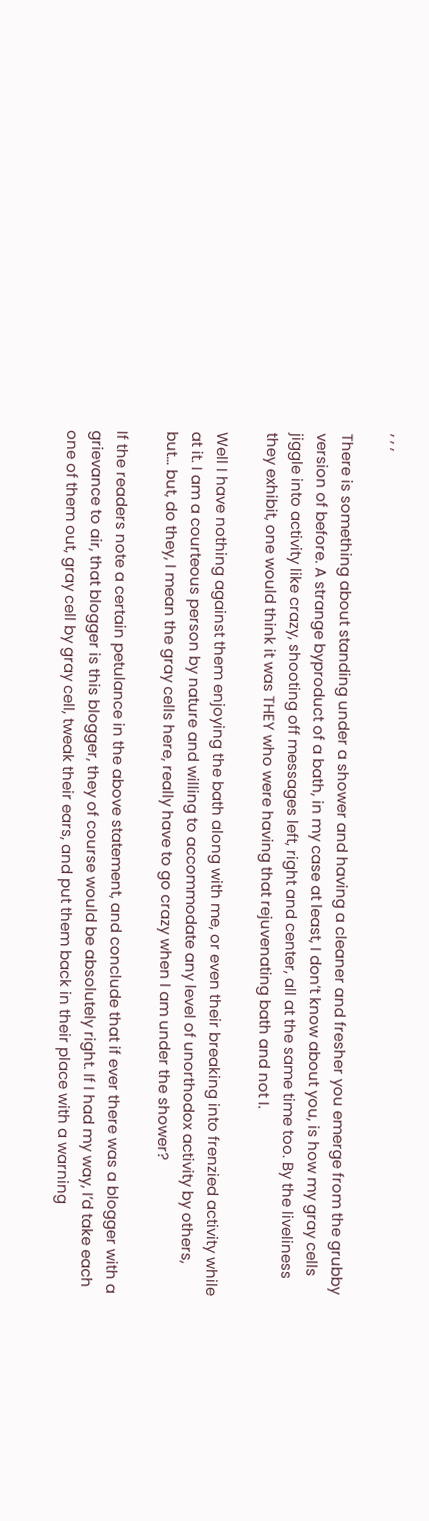, , ,

There is something about standing under a shower and having a cleaner and fresher you emerge from the grubby version of before. A strange byproduct of a bath, in my case at least, I don’t know about you, is how my gray cells jiggle into activity like crazy, shooting off messages left, right and center, all at the same time too. By the liveliness they exhibit, one would think it was THEY who were having that rejuvenating bath and not I.

Well I have nothing against them enjoying the bath along with me, or even their breaking into frenzied activity while at it. I am a courteous person by nature and willing to accommodate any level of unorthodox activity by others, but… but, do they, I mean the gray cells here, really have to go crazy when I am under the shower?

If the readers note a certain petulance in the above statement, and conclude that if ever there was a blogger with a grievance to air, that blogger is this blogger, they of course would be absolutely right. If I had my way, I’d take each one of them out, gray cell by gray cell, tweak their ears, and put them back in their place with a warning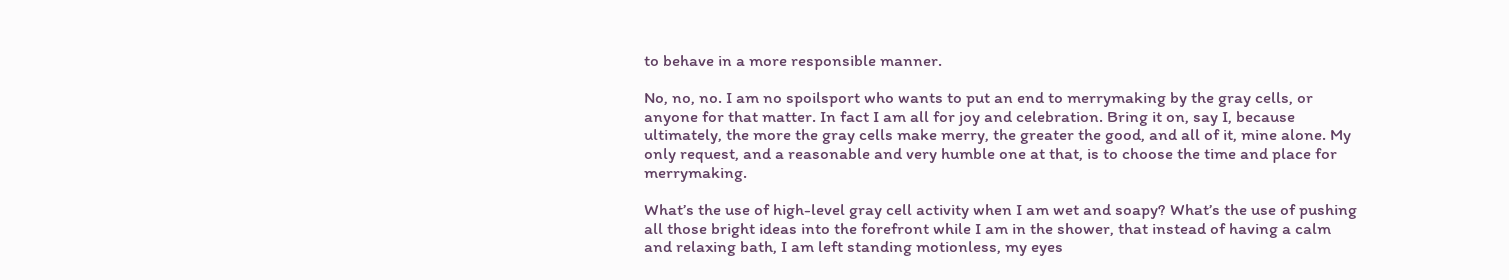to behave in a more responsible manner.

No, no, no. I am no spoilsport who wants to put an end to merrymaking by the gray cells, or anyone for that matter. In fact I am all for joy and celebration. Bring it on, say I, because ultimately, the more the gray cells make merry, the greater the good, and all of it, mine alone. My only request, and a reasonable and very humble one at that, is to choose the time and place for merrymaking.

What’s the use of high-level gray cell activity when I am wet and soapy? What’s the use of pushing all those bright ideas into the forefront while I am in the shower, that instead of having a calm and relaxing bath, I am left standing motionless, my eyes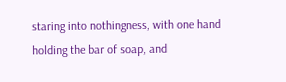staring into nothingness, with one hand holding the bar of soap, and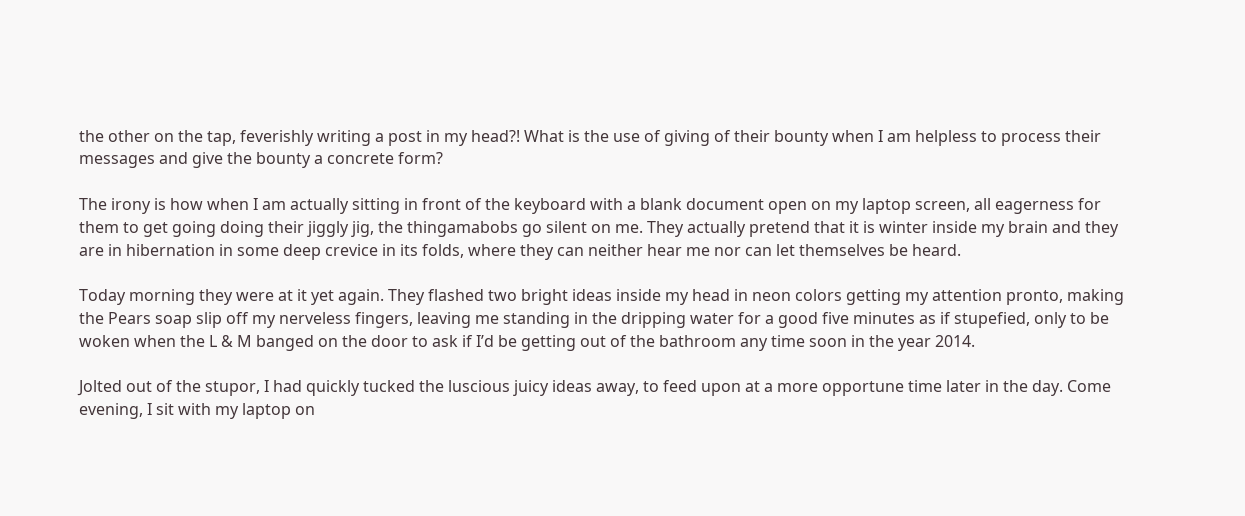the other on the tap, feverishly writing a post in my head?! What is the use of giving of their bounty when I am helpless to process their messages and give the bounty a concrete form?

The irony is how when I am actually sitting in front of the keyboard with a blank document open on my laptop screen, all eagerness for them to get going doing their jiggly jig, the thingamabobs go silent on me. They actually pretend that it is winter inside my brain and they are in hibernation in some deep crevice in its folds, where they can neither hear me nor can let themselves be heard.

Today morning they were at it yet again. They flashed two bright ideas inside my head in neon colors getting my attention pronto, making the Pears soap slip off my nerveless fingers, leaving me standing in the dripping water for a good five minutes as if stupefied, only to be woken when the L & M banged on the door to ask if I’d be getting out of the bathroom any time soon in the year 2014.

Jolted out of the stupor, I had quickly tucked the luscious juicy ideas away, to feed upon at a more opportune time later in the day. Come evening, I sit with my laptop on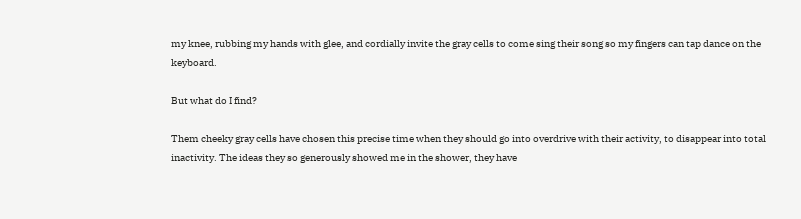my knee, rubbing my hands with glee, and cordially invite the gray cells to come sing their song so my fingers can tap dance on the keyboard.

But what do I find?

Them cheeky gray cells have chosen this precise time when they should go into overdrive with their activity, to disappear into total inactivity. The ideas they so generously showed me in the shower, they have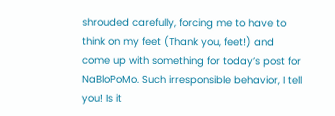shrouded carefully, forcing me to have to think on my feet (Thank you, feet!) and come up with something for today’s post for NaBloPoMo. Such irresponsible behavior, I tell you! Is it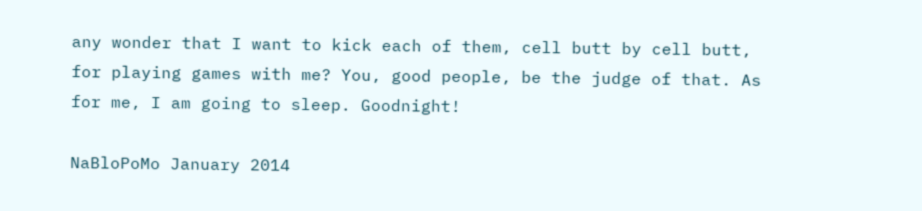any wonder that I want to kick each of them, cell butt by cell butt, for playing games with me? You, good people, be the judge of that. As for me, I am going to sleep. Goodnight!

NaBloPoMo January 2014